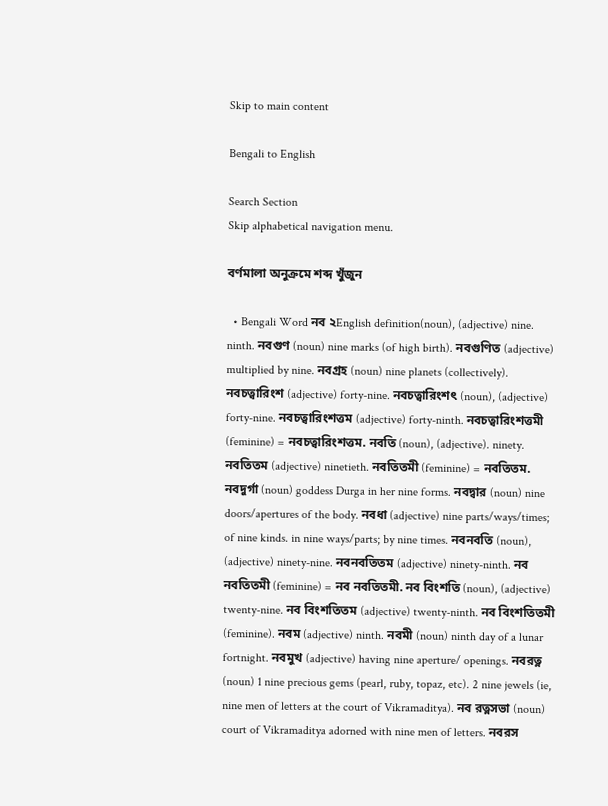Skip to main content

Bengali to English

Search Section
Skip alphabetical navigation menu.

বর্ণমালা অনুক্রমে শব্দ খুঁজুন

  • Bengali Word নব ২English definition(noun), (adjective) nine. ninth. নবগুণ (noun) nine marks (of high birth). নবগুণিত (adjective) multiplied by nine. নবগ্রহ (noun) nine planets (collectively). নবচত্বারিংশ (adjective) forty-nine. নবচত্বারিংশৎ (noun), (adjective) forty-nine. নবচত্বারিংশত্তম (adjective) forty-ninth. নবচত্বারিংশত্তমী (feminine) = নবচত্বারিংশত্তম. নবতি (noun), (adjective). ninety. নবতিতম (adjective) ninetieth. নবতিতমী (feminine) = নবতিতম. নবদুর্গা (noun) goddess Durga in her nine forms. নবদ্বার (noun) nine doors/apertures of the body. নবধা (adjective) nine parts/ways/times; of nine kinds. in nine ways/parts; by nine times. নবনবতি (noun), (adjective) ninety-nine. নবনবতিতম (adjective) ninety-ninth. নব নবতিতমী (feminine) = নব নবতিতমী. নব বিংশতি (noun), (adjective) twenty-nine. নব বিংশতিতম (adjective) twenty-ninth. নব বিংশতিতমী (feminine). নবম (adjective) ninth. নবমী (noun) ninth day of a lunar fortnight. নবমুখ (adjective) having nine aperture/ openings. নবরত্ন (noun) 1 nine precious gems (pearl, ruby, topaz, etc). 2 nine jewels (ie, nine men of letters at the court of Vikramaditya). নব রত্নসভা (noun) court of Vikramaditya adorned with nine men of letters. নবরস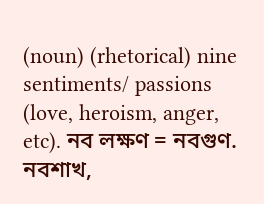(noun) (rhetorical) nine sentiments/ passions (love, heroism, anger, etc). নব লক্ষণ = নবগুণ. নবশাখ,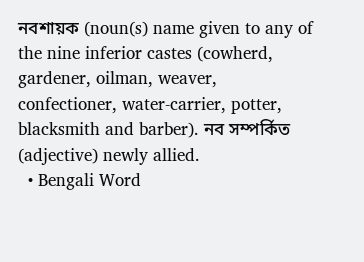নবশায়ক (noun(s) name given to any of the nine inferior castes (cowherd, gardener, oilman, weaver, confectioner, water-carrier, potter, blacksmith and barber). নব সম্পর্কিত (adjective) newly allied.
  • Bengali Word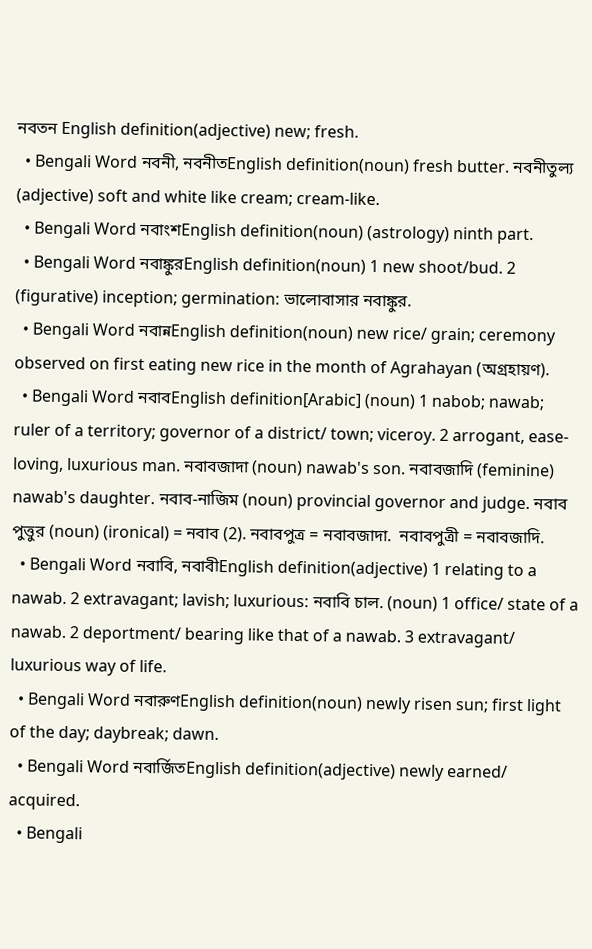নবতন English definition(adjective) new; fresh.
  • Bengali Word নবনী, নবনীতEnglish definition(noun) fresh butter. নবনীতুল্য (adjective) soft and white like cream; cream-like.
  • Bengali Word নবাংশEnglish definition(noun) (astrology) ninth part.
  • Bengali Word নবাঙ্কুরEnglish definition(noun) 1 new shoot/bud. 2 (figurative) inception; germination: ভালোবাসার নবাঙ্কুর.
  • Bengali Word নবান্নEnglish definition(noun) new rice/ grain; ceremony observed on first eating new rice in the month of Agrahayan (অগ্রহায়ণ).
  • Bengali Word নবাবEnglish definition[Arabic] (noun) 1 nabob; nawab; ruler of a territory; governor of a district/ town; viceroy. 2 arrogant, ease-loving, luxurious man. নবাবজাদা (noun) nawab's son. নবাবজাদি (feminine) nawab's daughter. নবাব-নাজিম (noun) provincial governor and judge. নবাব পুত্তুর (noun) (ironical) = নবাব (2). নবাবপুত্র = নবাবজাদা.  নবাবপুত্রী = নবাবজাদি.
  • Bengali Word নবাবি, নবাবীEnglish definition(adjective) 1 relating to a nawab. 2 extravagant; lavish; luxurious: নবাবি চাল. (noun) 1 office/ state of a nawab. 2 deportment/ bearing like that of a nawab. 3 extravagant/ luxurious way of life.
  • Bengali Word নবারুণEnglish definition(noun) newly risen sun; first light of the day; daybreak; dawn.
  • Bengali Word নবার্জিতEnglish definition(adjective) newly earned/ acquired.
  • Bengali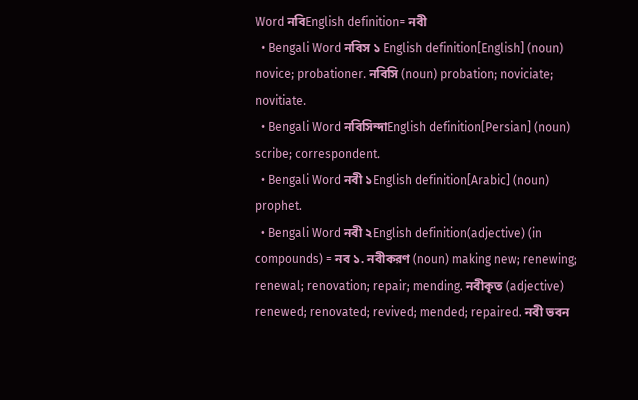Word নবিEnglish definition= নবী
  • Bengali Word নবিস ১ English definition[English] (noun) novice; probationer. নবিসি (noun) probation; noviciate; novitiate.
  • Bengali Word নবিসিন্দাEnglish definition[Persian] (noun) scribe; correspondent.
  • Bengali Word নবী ১English definition[Arabic] (noun) prophet.
  • Bengali Word নবী ২English definition(adjective) (in compounds) = নব ১. নবীকরণ (noun) making new; renewing; renewal; renovation; repair; mending. নবীকৃত (adjective) renewed; renovated; revived; mended; repaired. নবী ভবন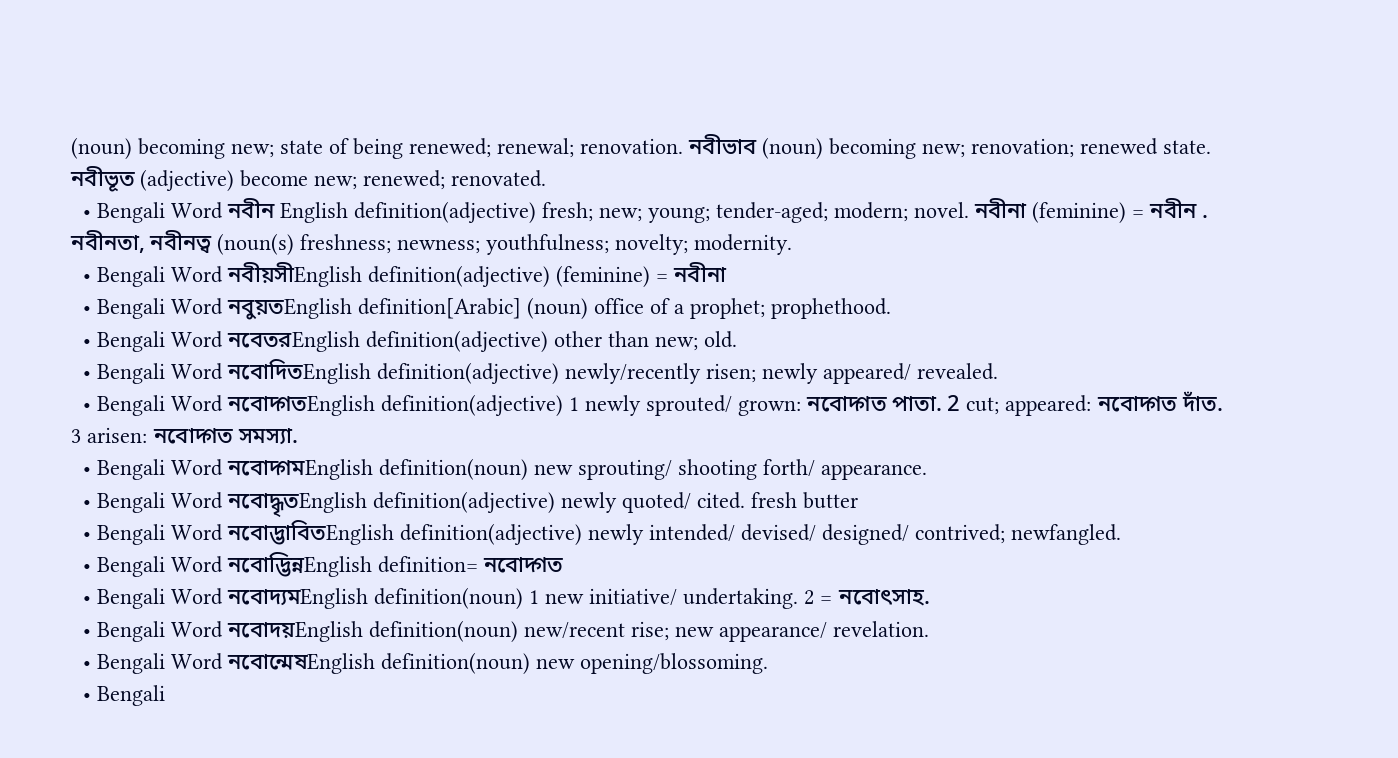(noun) becoming new; state of being renewed; renewal; renovation. নবীভাব (noun) becoming new; renovation; renewed state. নবীভূত (adjective) become new; renewed; renovated.
  • Bengali Word নবীন English definition(adjective) fresh; new; young; tender-aged; modern; novel. নবীনা (feminine) = নবীন . নবীনতা, নবীনত্ব (noun(s) freshness; newness; youthfulness; novelty; modernity.
  • Bengali Word নবীয়সীEnglish definition(adjective) (feminine) = নবীনা
  • Bengali Word নবুয়তEnglish definition[Arabic] (noun) office of a prophet; prophethood.
  • Bengali Word নবেতরEnglish definition(adjective) other than new; old.
  • Bengali Word নবোদিতEnglish definition(adjective) newly/recently risen; newly appeared/ revealed.
  • Bengali Word নবোদ্গতEnglish definition(adjective) 1 newly sprouted/ grown: নবোদ্গত পাতা. 2 cut; appeared: নবোদ্গত দাঁত. 3 arisen: নবোদ্গত সমস্যা.
  • Bengali Word নবোদ্গমEnglish definition(noun) new sprouting/ shooting forth/ appearance.
  • Bengali Word নবোদ্ধৃতEnglish definition(adjective) newly quoted/ cited. fresh butter
  • Bengali Word নবোদ্ভাবিতEnglish definition(adjective) newly intended/ devised/ designed/ contrived; newfangled.
  • Bengali Word নবোদ্ভিন্নEnglish definition= নবোদ্গত
  • Bengali Word নবোদ্যমEnglish definition(noun) 1 new initiative/ undertaking. 2 = নবোৎসাহ.
  • Bengali Word নবোদয়English definition(noun) new/recent rise; new appearance/ revelation.
  • Bengali Word নবোন্মেষEnglish definition(noun) new opening/blossoming.
  • Bengali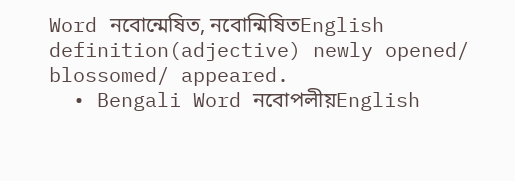Word নবোন্মেষিত, নবোন্মিষিতEnglish definition(adjective) newly opened/ blossomed/ appeared.
  • Bengali Word নবোপলীয়English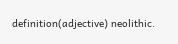definition(adjective) neolithic.